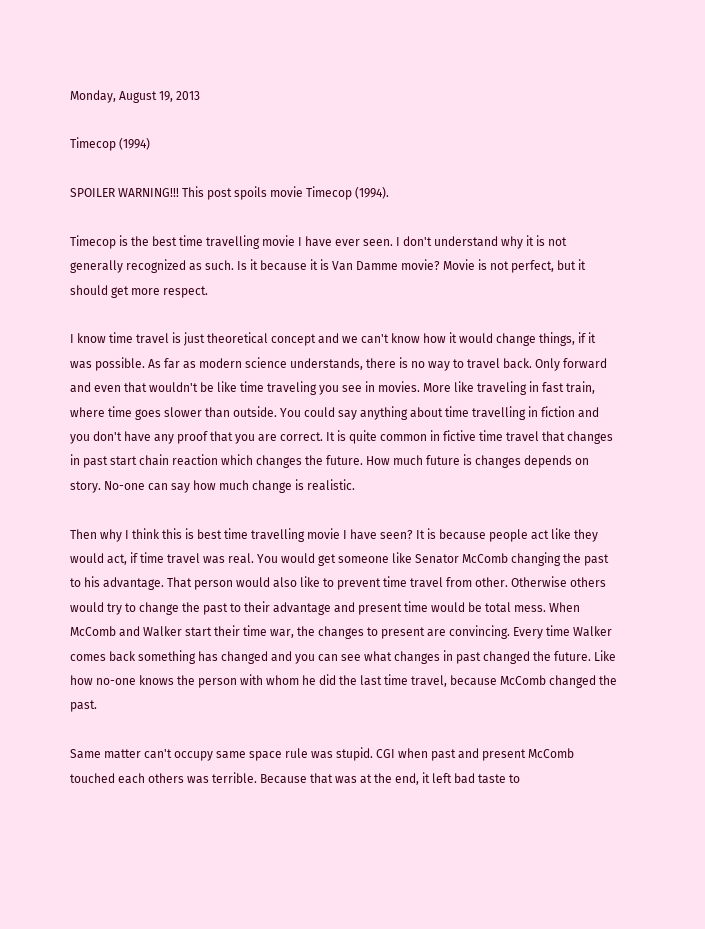Monday, August 19, 2013

Timecop (1994)

SPOILER WARNING!!! This post spoils movie Timecop (1994).

Timecop is the best time travelling movie I have ever seen. I don't understand why it is not generally recognized as such. Is it because it is Van Damme movie? Movie is not perfect, but it should get more respect.

I know time travel is just theoretical concept and we can't know how it would change things, if it was possible. As far as modern science understands, there is no way to travel back. Only forward and even that wouldn't be like time traveling you see in movies. More like traveling in fast train, where time goes slower than outside. You could say anything about time travelling in fiction and you don't have any proof that you are correct. It is quite common in fictive time travel that changes in past start chain reaction which changes the future. How much future is changes depends on story. No-one can say how much change is realistic.

Then why I think this is best time travelling movie I have seen? It is because people act like they would act, if time travel was real. You would get someone like Senator McComb changing the past to his advantage. That person would also like to prevent time travel from other. Otherwise others would try to change the past to their advantage and present time would be total mess. When McComb and Walker start their time war, the changes to present are convincing. Every time Walker comes back something has changed and you can see what changes in past changed the future. Like how no-one knows the person with whom he did the last time travel, because McComb changed the past.

Same matter can't occupy same space rule was stupid. CGI when past and present McComb touched each others was terrible. Because that was at the end, it left bad taste to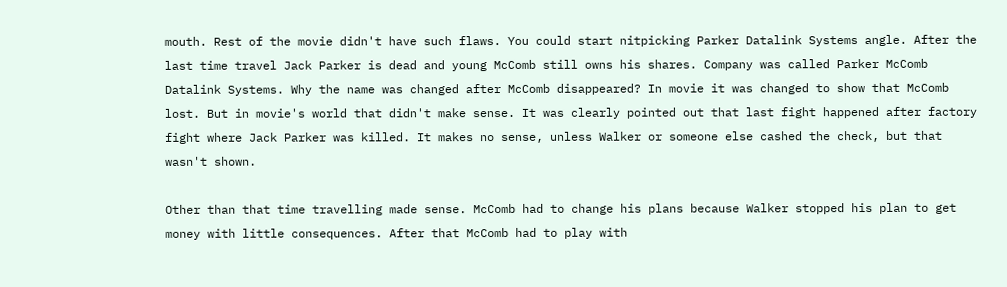mouth. Rest of the movie didn't have such flaws. You could start nitpicking Parker Datalink Systems angle. After the last time travel Jack Parker is dead and young McComb still owns his shares. Company was called Parker McComb Datalink Systems. Why the name was changed after McComb disappeared? In movie it was changed to show that McComb lost. But in movie's world that didn't make sense. It was clearly pointed out that last fight happened after factory fight where Jack Parker was killed. It makes no sense, unless Walker or someone else cashed the check, but that wasn't shown.

Other than that time travelling made sense. McComb had to change his plans because Walker stopped his plan to get money with little consequences. After that McComb had to play with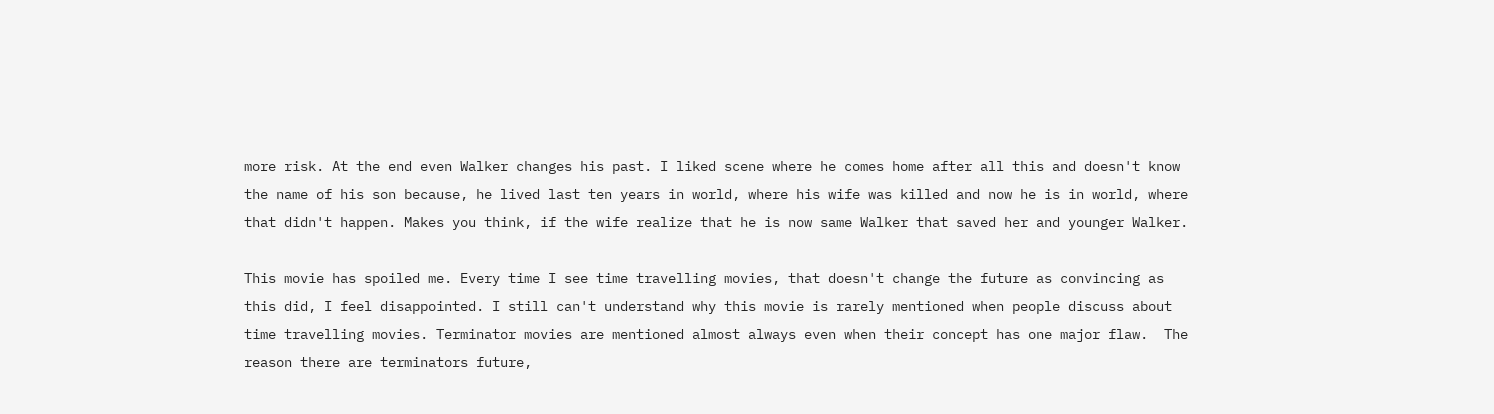more risk. At the end even Walker changes his past. I liked scene where he comes home after all this and doesn't know the name of his son because, he lived last ten years in world, where his wife was killed and now he is in world, where that didn't happen. Makes you think, if the wife realize that he is now same Walker that saved her and younger Walker.

This movie has spoiled me. Every time I see time travelling movies, that doesn't change the future as convincing as this did, I feel disappointed. I still can't understand why this movie is rarely mentioned when people discuss about time travelling movies. Terminator movies are mentioned almost always even when their concept has one major flaw.  The reason there are terminators future,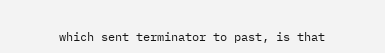which sent terminator to past, is that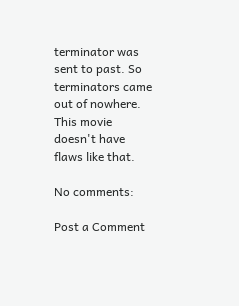terminator was sent to past. So terminators came out of nowhere. This movie doesn't have flaws like that.

No comments:

Post a Comment